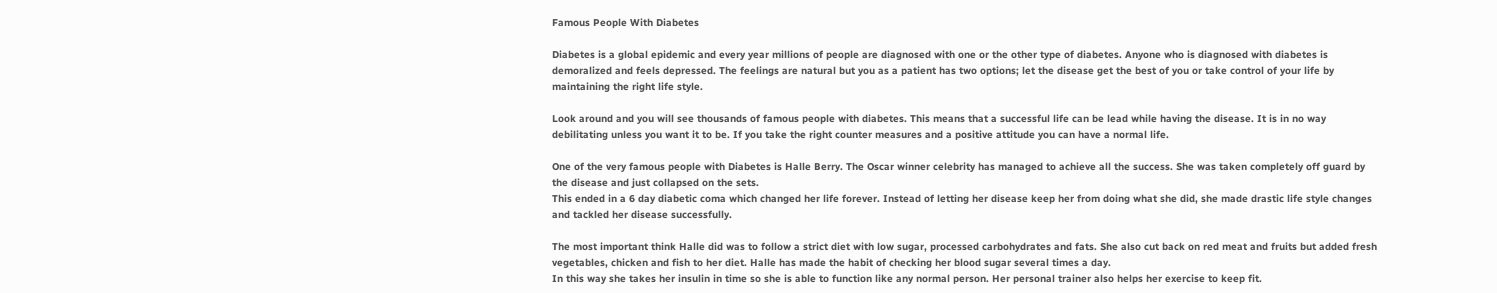Famous People With Diabetes

Diabetes is a global epidemic and every year millions of people are diagnosed with one or the other type of diabetes. Anyone who is diagnosed with diabetes is demoralized and feels depressed. The feelings are natural but you as a patient has two options; let the disease get the best of you or take control of your life by maintaining the right life style.

Look around and you will see thousands of famous people with diabetes. This means that a successful life can be lead while having the disease. It is in no way debilitating unless you want it to be. If you take the right counter measures and a positive attitude you can have a normal life.

One of the very famous people with Diabetes is Halle Berry. The Oscar winner celebrity has managed to achieve all the success. She was taken completely off guard by the disease and just collapsed on the sets.
This ended in a 6 day diabetic coma which changed her life forever. Instead of letting her disease keep her from doing what she did, she made drastic life style changes and tackled her disease successfully.

The most important think Halle did was to follow a strict diet with low sugar, processed carbohydrates and fats. She also cut back on red meat and fruits but added fresh vegetables, chicken and fish to her diet. Halle has made the habit of checking her blood sugar several times a day.
In this way she takes her insulin in time so she is able to function like any normal person. Her personal trainer also helps her exercise to keep fit.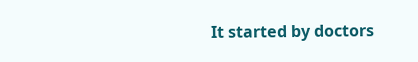It started by doctors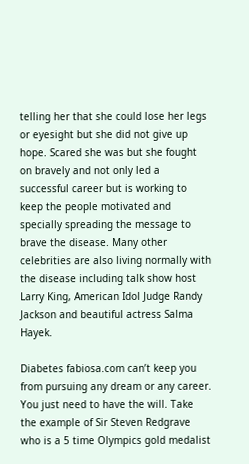telling her that she could lose her legs or eyesight but she did not give up hope. Scared she was but she fought on bravely and not only led a successful career but is working to keep the people motivated and specially spreading the message to brave the disease. Many other celebrities are also living normally with the disease including talk show host Larry King, American Idol Judge Randy Jackson and beautiful actress Salma Hayek.

Diabetes fabiosa.com can’t keep you from pursuing any dream or any career. You just need to have the will. Take the example of Sir Steven Redgrave who is a 5 time Olympics gold medalist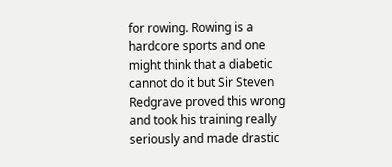for rowing. Rowing is a hardcore sports and one might think that a diabetic cannot do it but Sir Steven Redgrave proved this wrong and took his training really seriously and made drastic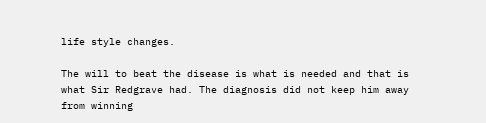life style changes.

The will to beat the disease is what is needed and that is what Sir Redgrave had. The diagnosis did not keep him away from winning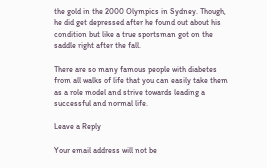the gold in the 2000 Olympics in Sydney. Though, he did get depressed after he found out about his condition but like a true sportsman got on the saddle right after the fall.

There are so many famous people with diabetes from all walks of life that you can easily take them as a role model and strive towards leading a successful and normal life.

Leave a Reply

Your email address will not be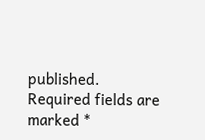published. Required fields are marked *